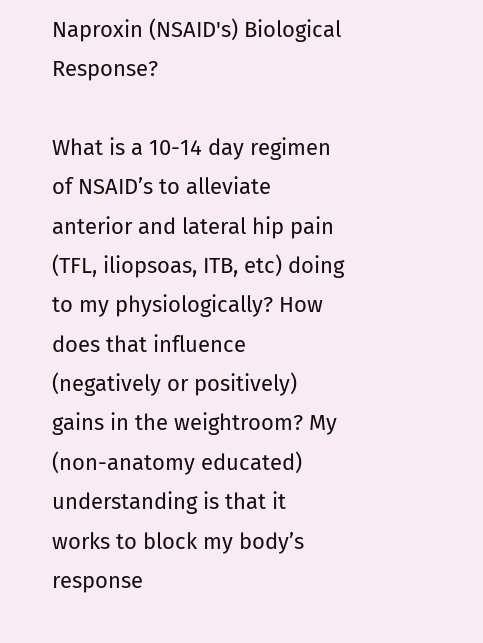Naproxin (NSAID's) Biological Response?

What is a 10-14 day regimen of NSAID’s to alleviate anterior and lateral hip pain (TFL, iliopsoas, ITB, etc) doing to my physiologically? How does that influence (negatively or positively) gains in the weightroom? My (non-anatomy educated) understanding is that it works to block my body’s response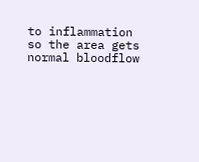to inflammation so the area gets normal bloodflow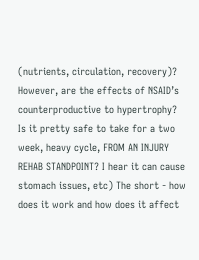(nutrients, circulation, recovery)? However, are the effects of NSAID’s counterproductive to hypertrophy? Is it pretty safe to take for a two week, heavy cycle, FROM AN INJURY REHAB STANDPOINT? I hear it can cause stomach issues, etc) The short - how does it work and how does it affect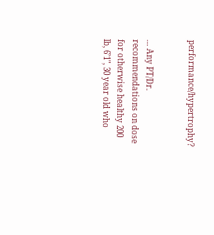performance/hypertrophy?


… Any PT/Dr. recommendations on dose for otherwise healthy 200 lb, 6’1", 30 year old who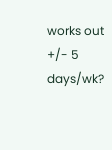works out +/- 5 days/wk?